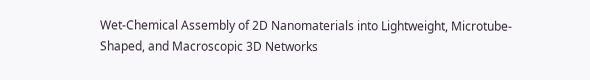Wet-Chemical Assembly of 2D Nanomaterials into Lightweight, Microtube-Shaped, and Macroscopic 3D Networks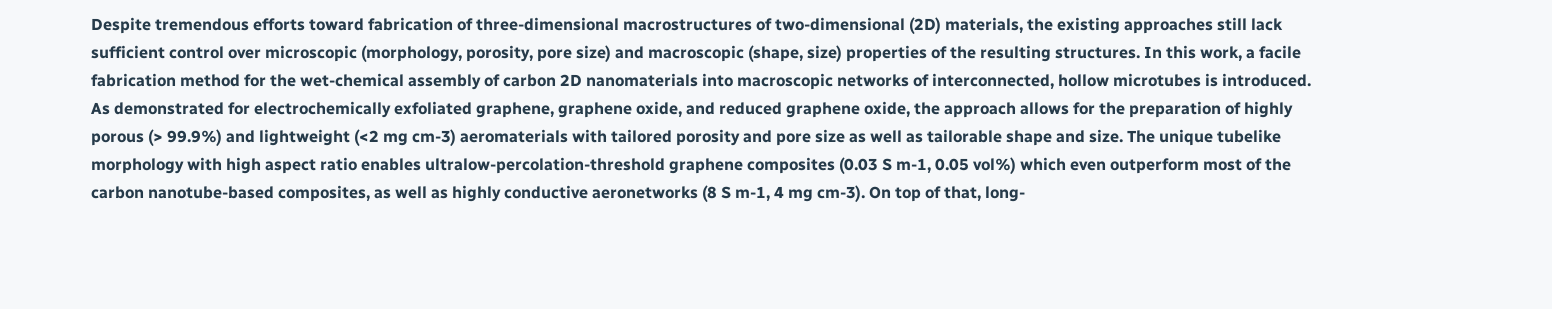Despite tremendous efforts toward fabrication of three-dimensional macrostructures of two-dimensional (2D) materials, the existing approaches still lack sufficient control over microscopic (morphology, porosity, pore size) and macroscopic (shape, size) properties of the resulting structures. In this work, a facile fabrication method for the wet-chemical assembly of carbon 2D nanomaterials into macroscopic networks of interconnected, hollow microtubes is introduced. As demonstrated for electrochemically exfoliated graphene, graphene oxide, and reduced graphene oxide, the approach allows for the preparation of highly porous (> 99.9%) and lightweight (<2 mg cm-3) aeromaterials with tailored porosity and pore size as well as tailorable shape and size. The unique tubelike morphology with high aspect ratio enables ultralow-percolation-threshold graphene composites (0.03 S m-1, 0.05 vol%) which even outperform most of the carbon nanotube-based composites, as well as highly conductive aeronetworks (8 S m-1, 4 mg cm-3). On top of that, long-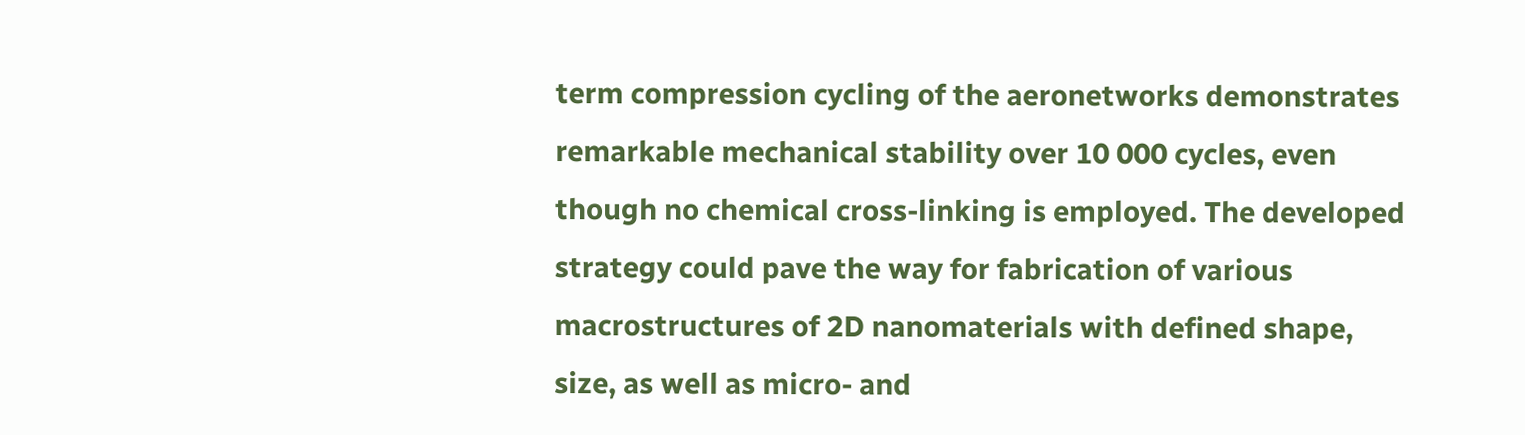term compression cycling of the aeronetworks demonstrates remarkable mechanical stability over 10 000 cycles, even though no chemical cross-linking is employed. The developed strategy could pave the way for fabrication of various macrostructures of 2D nanomaterials with defined shape, size, as well as micro- and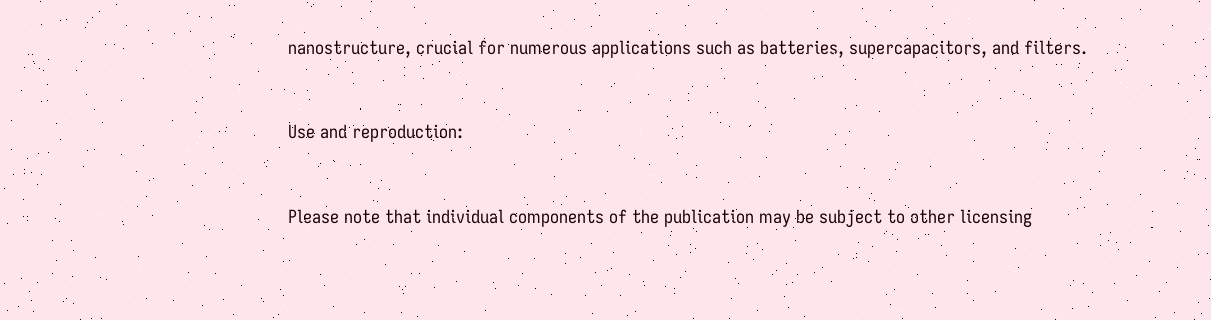nanostructure, crucial for numerous applications such as batteries, supercapacitors, and filters.


Use and reproduction:


Please note that individual components of the publication may be subject to other licensing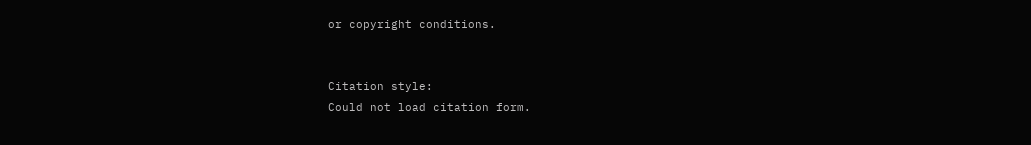or copyright conditions.


Citation style:
Could not load citation form.